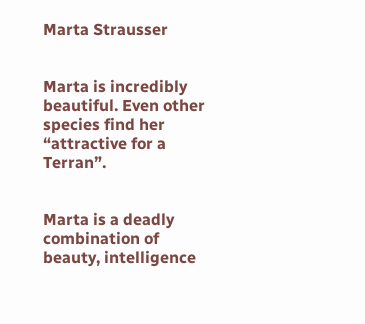Marta Strausser


Marta is incredibly beautiful. Even other species find her “attractive for a Terran”.


Marta is a deadly combination of beauty, intelligence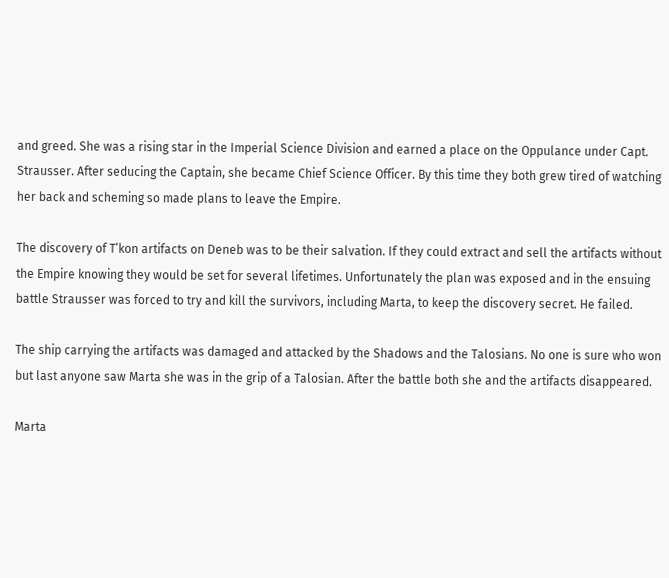and greed. She was a rising star in the Imperial Science Division and earned a place on the Oppulance under Capt. Strausser. After seducing the Captain, she became Chief Science Officer. By this time they both grew tired of watching her back and scheming so made plans to leave the Empire.

The discovery of T’kon artifacts on Deneb was to be their salvation. If they could extract and sell the artifacts without the Empire knowing they would be set for several lifetimes. Unfortunately the plan was exposed and in the ensuing battle Strausser was forced to try and kill the survivors, including Marta, to keep the discovery secret. He failed.

The ship carrying the artifacts was damaged and attacked by the Shadows and the Talosians. No one is sure who won but last anyone saw Marta she was in the grip of a Talosian. After the battle both she and the artifacts disappeared.

Marta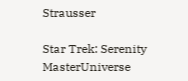Strausser

Star Trek: Serenity MasterUniverse